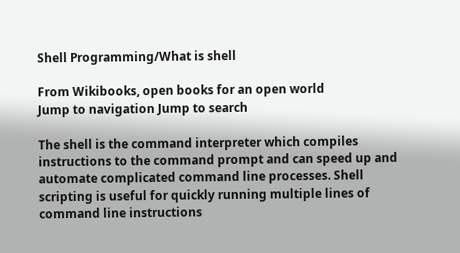Shell Programming/What is shell

From Wikibooks, open books for an open world
Jump to navigation Jump to search

The shell is the command interpreter which compiles instructions to the command prompt and can speed up and automate complicated command line processes. Shell scripting is useful for quickly running multiple lines of command line instructions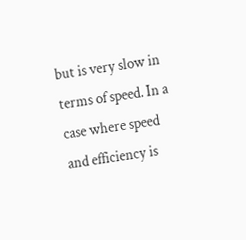but is very slow in terms of speed. In a case where speed and efficiency is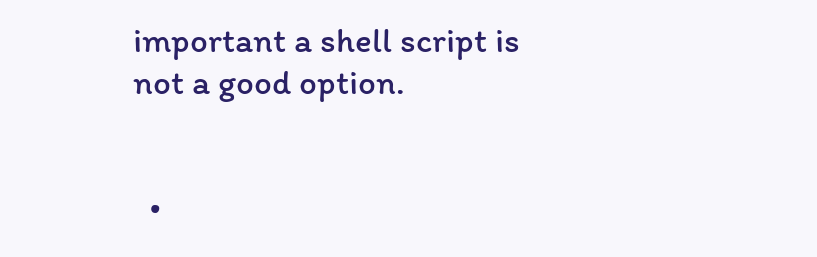important a shell script is not a good option.


  •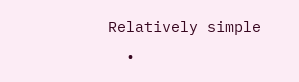Relatively simple
  •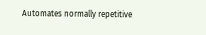Automates normally repetitive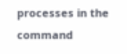processes in the command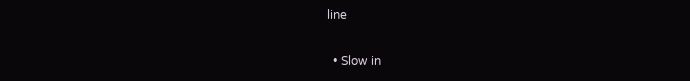line


  • Slow in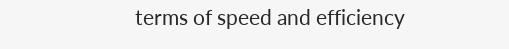terms of speed and efficiency